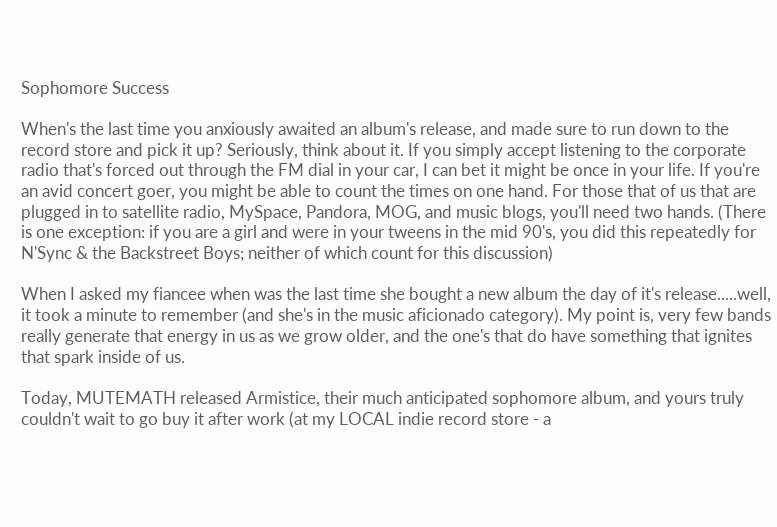Sophomore Success

When's the last time you anxiously awaited an album's release, and made sure to run down to the record store and pick it up? Seriously, think about it. If you simply accept listening to the corporate radio that's forced out through the FM dial in your car, I can bet it might be once in your life. If you're an avid concert goer, you might be able to count the times on one hand. For those that of us that are plugged in to satellite radio, MySpace, Pandora, MOG, and music blogs, you'll need two hands. (There is one exception: if you are a girl and were in your tweens in the mid 90's, you did this repeatedly for N'Sync & the Backstreet Boys; neither of which count for this discussion)

When I asked my fiancee when was the last time she bought a new album the day of it's release.....well, it took a minute to remember (and she's in the music aficionado category). My point is, very few bands really generate that energy in us as we grow older, and the one's that do have something that ignites that spark inside of us.

Today, MUTEMATH released Armistice, their much anticipated sophomore album, and yours truly couldn't wait to go buy it after work (at my LOCAL indie record store - a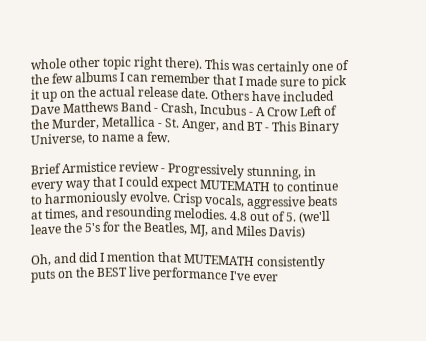whole other topic right there). This was certainly one of the few albums I can remember that I made sure to pick it up on the actual release date. Others have included Dave Matthews Band - Crash, Incubus - A Crow Left of the Murder, Metallica - St. Anger, and BT - This Binary Universe, to name a few.

Brief Armistice review - Progressively stunning, in every way that I could expect MUTEMATH to continue to harmoniously evolve. Crisp vocals, aggressive beats at times, and resounding melodies. 4.8 out of 5. (we'll leave the 5's for the Beatles, MJ, and Miles Davis)

Oh, and did I mention that MUTEMATH consistently puts on the BEST live performance I've ever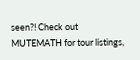seen?! Check out MUTEMATH for tour listings,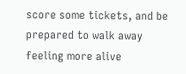score some tickets, and be prepared to walk away feeling more alive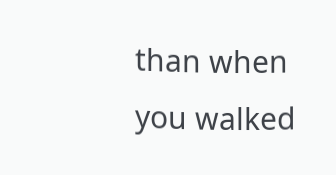than when you walked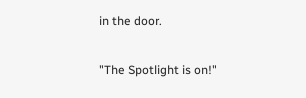in the door.

"The Spotlight is on!"